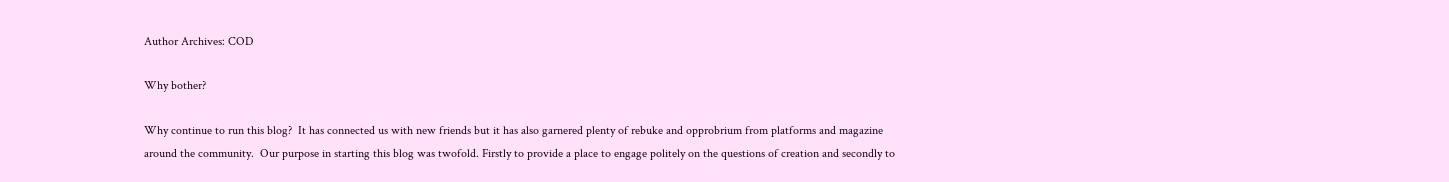Author Archives: COD

Why bother?

Why continue to run this blog?  It has connected us with new friends but it has also garnered plenty of rebuke and opprobrium from platforms and magazine around the community.  Our purpose in starting this blog was twofold. Firstly to provide a place to engage politely on the questions of creation and secondly to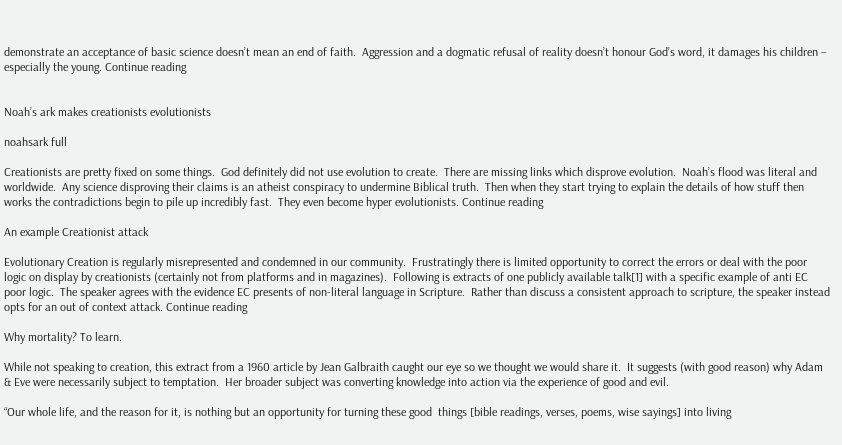demonstrate an acceptance of basic science doesn’t mean an end of faith.  Aggression and a dogmatic refusal of reality doesn’t honour God’s word, it damages his children – especially the young. Continue reading


Noah’s ark makes creationists evolutionists

noahsark full

Creationists are pretty fixed on some things.  God definitely did not use evolution to create.  There are missing links which disprove evolution.  Noah’s flood was literal and worldwide.  Any science disproving their claims is an atheist conspiracy to undermine Biblical truth.  Then when they start trying to explain the details of how stuff then works the contradictions begin to pile up incredibly fast.  They even become hyper evolutionists. Continue reading

An example Creationist attack

Evolutionary Creation is regularly misrepresented and condemned in our community.  Frustratingly there is limited opportunity to correct the errors or deal with the poor logic on display by creationists (certainly not from platforms and in magazines).  Following is extracts of one publicly available talk[1] with a specific example of anti EC poor logic.  The speaker agrees with the evidence EC presents of non-literal language in Scripture.  Rather than discuss a consistent approach to scripture, the speaker instead opts for an out of context attack. Continue reading

Why mortality? To learn.

While not speaking to creation, this extract from a 1960 article by Jean Galbraith caught our eye so we thought we would share it.  It suggests (with good reason) why Adam & Eve were necessarily subject to temptation.  Her broader subject was converting knowledge into action via the experience of good and evil.

“Our whole life, and the reason for it, is nothing but an opportunity for turning these good  things [bible readings, verses, poems, wise sayings] into living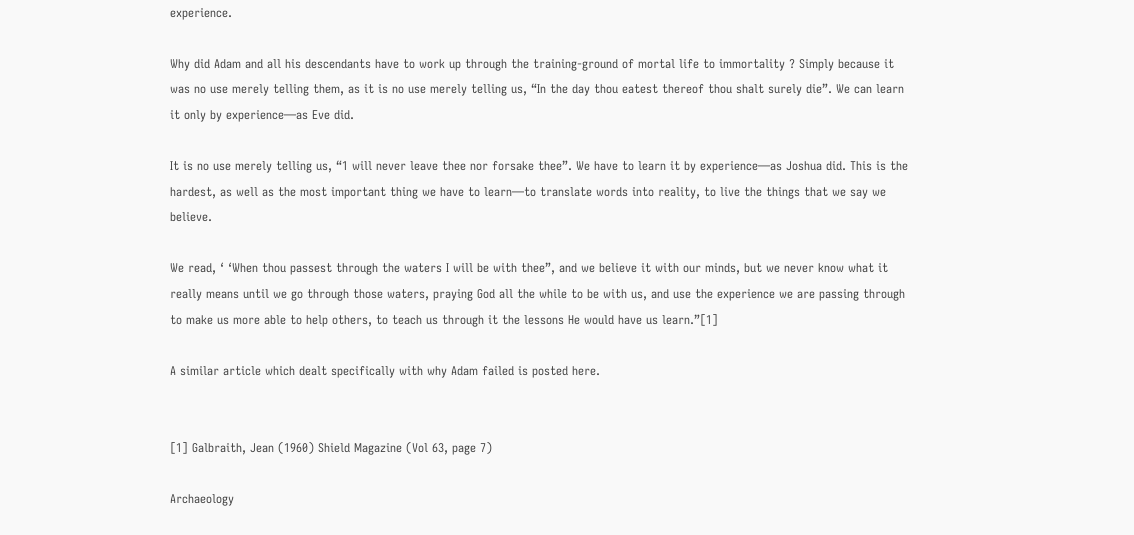experience.

Why did Adam and all his descendants have to work up through the training-ground of mortal life to immortality ? Simply because it was no use merely telling them, as it is no use merely telling us, “In the day thou eatest thereof thou shalt surely die”. We can learn it only by experience—as Eve did.

It is no use merely telling us, “1 will never leave thee nor forsake thee”. We have to learn it by experience—as Joshua did. This is the hardest, as well as the most important thing we have to learn—to translate words into reality, to live the things that we say we believe.

We read, ‘ ‘When thou passest through the waters I will be with thee”, and we believe it with our minds, but we never know what it really means until we go through those waters, praying God all the while to be with us, and use the experience we are passing through to make us more able to help others, to teach us through it the lessons He would have us learn.”[1]

A similar article which dealt specifically with why Adam failed is posted here.


[1] Galbraith, Jean (1960) Shield Magazine (Vol 63, page 7)

Archaeology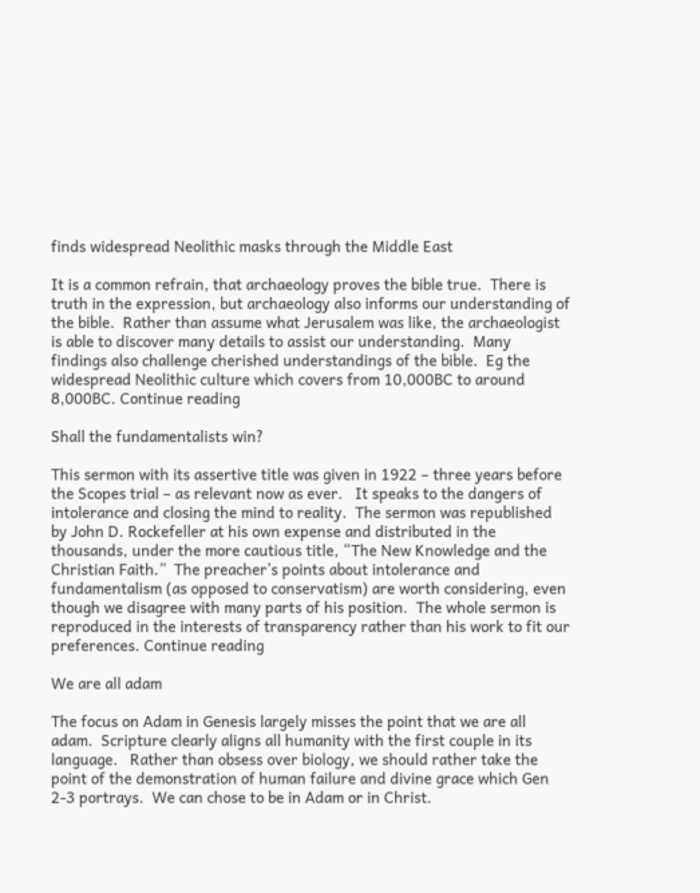finds widespread Neolithic masks through the Middle East

It is a common refrain, that archaeology proves the bible true.  There is truth in the expression, but archaeology also informs our understanding of the bible.  Rather than assume what Jerusalem was like, the archaeologist is able to discover many details to assist our understanding.  Many findings also challenge cherished understandings of the bible.  Eg the widespread Neolithic culture which covers from 10,000BC to around 8,000BC. Continue reading

Shall the fundamentalists win?

This sermon with its assertive title was given in 1922 – three years before the Scopes trial – as relevant now as ever.   It speaks to the dangers of intolerance and closing the mind to reality.  The sermon was republished by John D. Rockefeller at his own expense and distributed in the thousands, under the more cautious title, “The New Knowledge and the Christian Faith.”  The preacher’s points about intolerance and fundamentalism (as opposed to conservatism) are worth considering, even though we disagree with many parts of his position.  The whole sermon is reproduced in the interests of transparency rather than his work to fit our preferences. Continue reading

We are all adam

The focus on Adam in Genesis largely misses the point that we are all adam.  Scripture clearly aligns all humanity with the first couple in its language.   Rather than obsess over biology, we should rather take the point of the demonstration of human failure and divine grace which Gen 2-3 portrays.  We can chose to be in Adam or in Christ.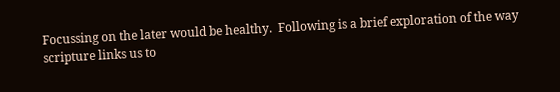Focussing on the later would be healthy.  Following is a brief exploration of the way scripture links us to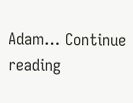Adam… Continue reading